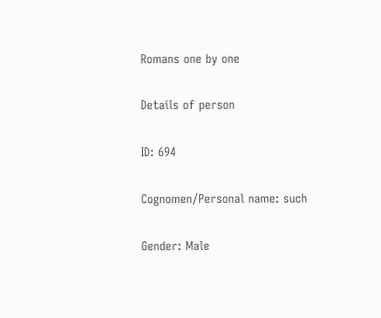Romans one by one

Details of person

ID: 694

Cognomen/Personal name: such

Gender: Male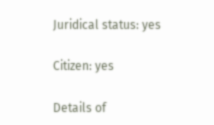Juridical status: yes

Citizen: yes

Details of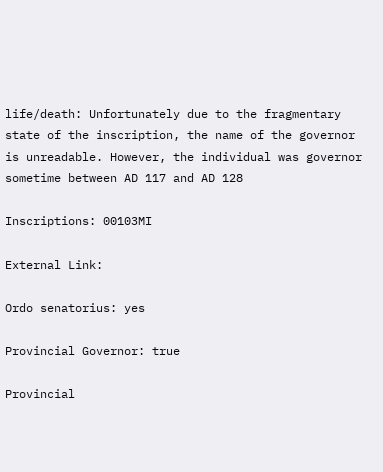life/death: Unfortunately due to the fragmentary state of the inscription, the name of the governor is unreadable. However, the individual was governor sometime between AD 117 and AD 128

Inscriptions: 00103MI

External Link:

Ordo senatorius: yes

Provincial Governor: true

Provincial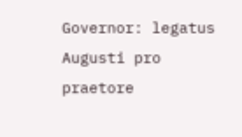Governor: legatus Augusti pro praetore